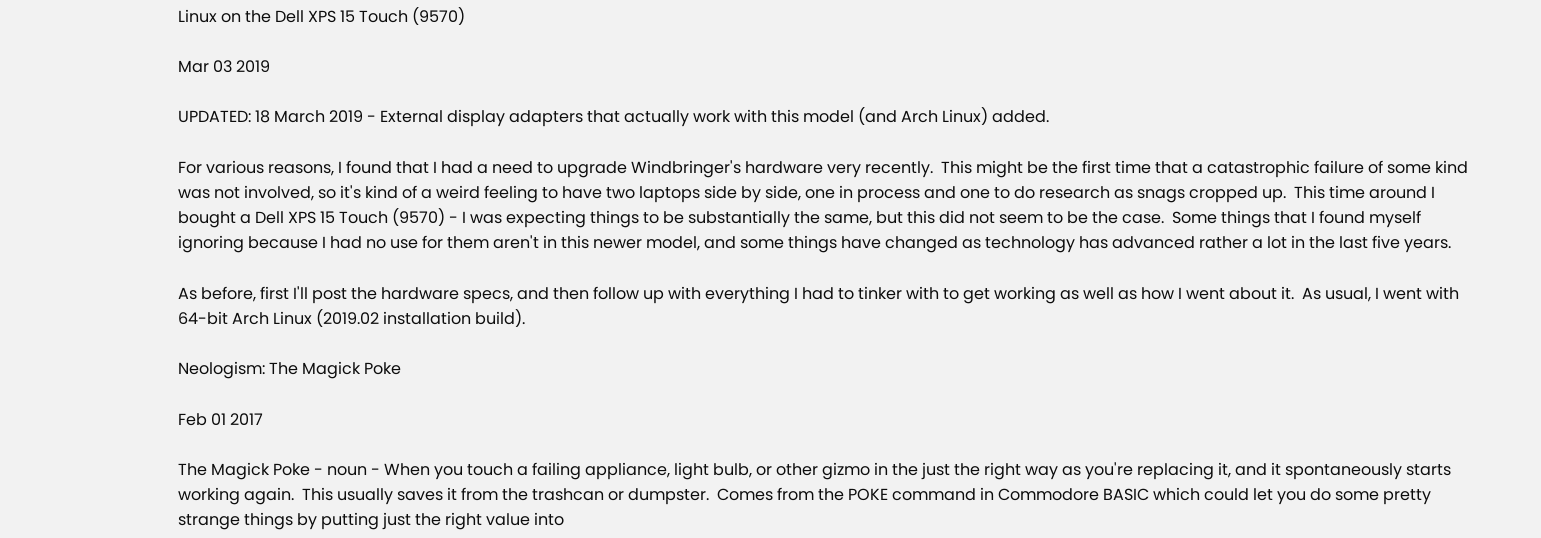Linux on the Dell XPS 15 Touch (9570)

Mar 03 2019

UPDATED: 18 March 2019 - External display adapters that actually work with this model (and Arch Linux) added.

For various reasons, I found that I had a need to upgrade Windbringer's hardware very recently.  This might be the first time that a catastrophic failure of some kind was not involved, so it's kind of a weird feeling to have two laptops side by side, one in process and one to do research as snags cropped up.  This time around I bought a Dell XPS 15 Touch (9570) - I was expecting things to be substantially the same, but this did not seem to be the case.  Some things that I found myself ignoring because I had no use for them aren't in this newer model, and some things have changed as technology has advanced rather a lot in the last five years.

As before, first I'll post the hardware specs, and then follow up with everything I had to tinker with to get working as well as how I went about it.  As usual, I went with 64-bit Arch Linux (2019.02 installation build).

Neologism: The Magick Poke

Feb 01 2017

The Magick Poke - noun - When you touch a failing appliance, light bulb, or other gizmo in the just the right way as you're replacing it, and it spontaneously starts working again.  This usually saves it from the trashcan or dumpster.  Comes from the POKE command in Commodore BASIC which could let you do some pretty strange things by putting just the right value into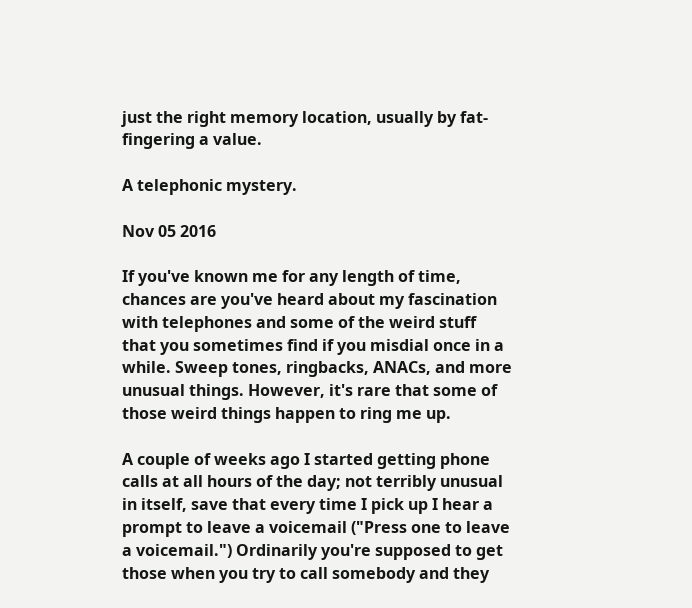just the right memory location, usually by fat-fingering a value.

A telephonic mystery.

Nov 05 2016

If you've known me for any length of time, chances are you've heard about my fascination with telephones and some of the weird stuff that you sometimes find if you misdial once in a while. Sweep tones, ringbacks, ANACs, and more unusual things. However, it's rare that some of those weird things happen to ring me up.

A couple of weeks ago I started getting phone calls at all hours of the day; not terribly unusual in itself, save that every time I pick up I hear a prompt to leave a voicemail ("Press one to leave a voicemail.") Ordinarily you're supposed to get those when you try to call somebody and they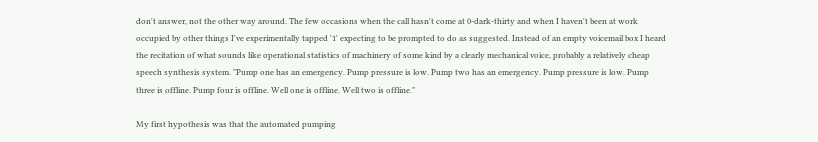don't answer, not the other way around. The few occasions when the call hasn't come at 0-dark-thirty and when I haven't been at work occupied by other things I've experimentally tapped '1' expecting to be prompted to do as suggested. Instead of an empty voicemail box I heard the recitation of what sounds like operational statistics of machinery of some kind by a clearly mechanical voice, probably a relatively cheap speech synthesis system. "Pump one has an emergency. Pump pressure is low. Pump two has an emergency. Pump pressure is low. Pump three is offline. Pump four is offline. Well one is offline. Well two is offline."

My first hypothesis was that the automated pumping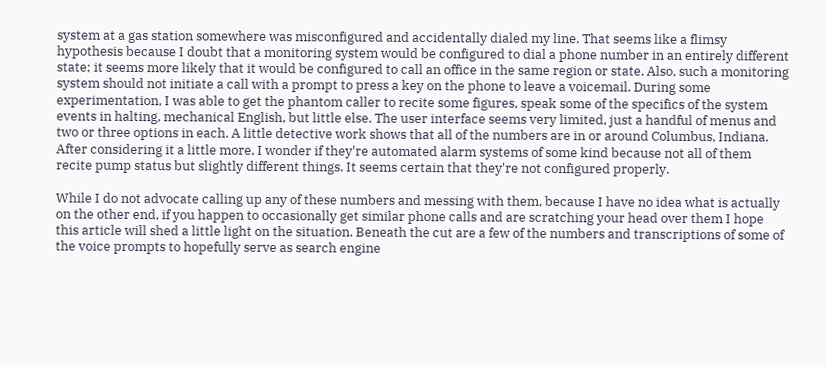system at a gas station somewhere was misconfigured and accidentally dialed my line. That seems like a flimsy hypothesis because I doubt that a monitoring system would be configured to dial a phone number in an entirely different state; it seems more likely that it would be configured to call an office in the same region or state. Also, such a monitoring system should not initiate a call with a prompt to press a key on the phone to leave a voicemail. During some experimentation, I was able to get the phantom caller to recite some figures, speak some of the specifics of the system events in halting, mechanical English, but little else. The user interface seems very limited, just a handful of menus and two or three options in each. A little detective work shows that all of the numbers are in or around Columbus, Indiana. After considering it a little more, I wonder if they're automated alarm systems of some kind because not all of them recite pump status but slightly different things. It seems certain that they're not configured properly.

While I do not advocate calling up any of these numbers and messing with them, because I have no idea what is actually on the other end, if you happen to occasionally get similar phone calls and are scratching your head over them I hope this article will shed a little light on the situation. Beneath the cut are a few of the numbers and transcriptions of some of the voice prompts to hopefully serve as search engine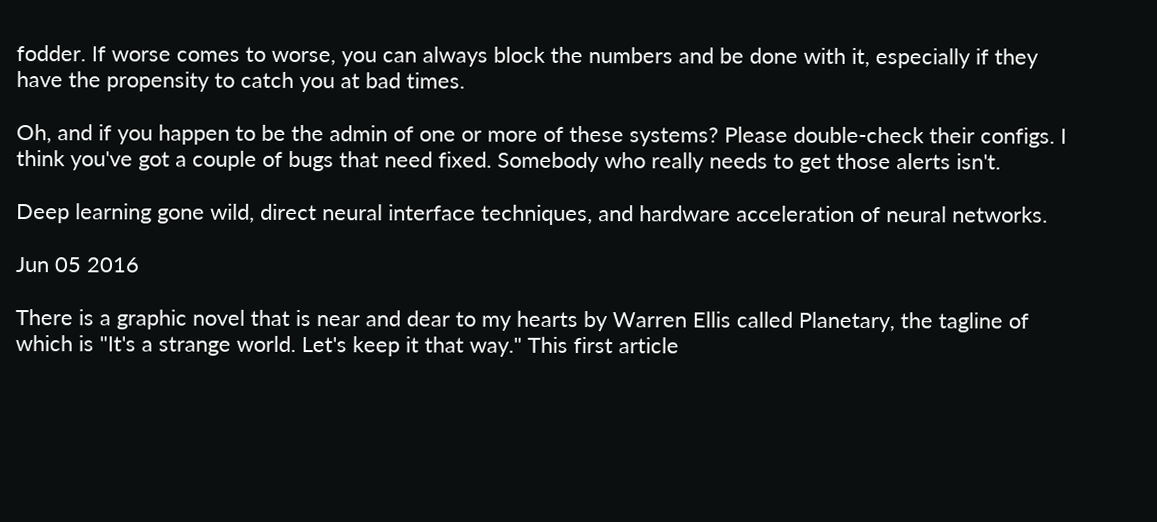fodder. If worse comes to worse, you can always block the numbers and be done with it, especially if they have the propensity to catch you at bad times.

Oh, and if you happen to be the admin of one or more of these systems? Please double-check their configs. I think you've got a couple of bugs that need fixed. Somebody who really needs to get those alerts isn't.

Deep learning gone wild, direct neural interface techniques, and hardware acceleration of neural networks.

Jun 05 2016

There is a graphic novel that is near and dear to my hearts by Warren Ellis called Planetary, the tagline of which is "It's a strange world. Let's keep it that way." This first article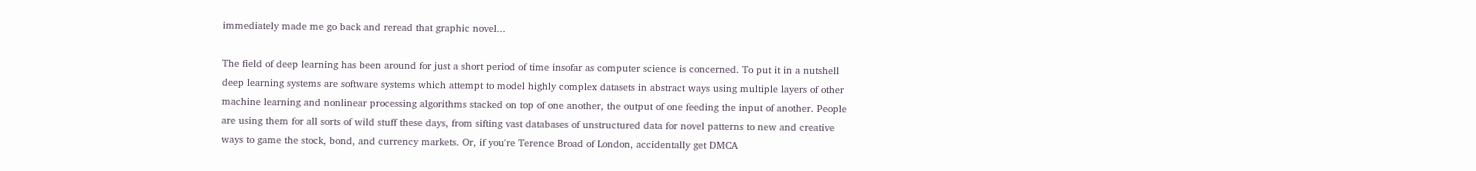immediately made me go back and reread that graphic novel...

The field of deep learning has been around for just a short period of time insofar as computer science is concerned. To put it in a nutshell deep learning systems are software systems which attempt to model highly complex datasets in abstract ways using multiple layers of other machine learning and nonlinear processing algorithms stacked on top of one another, the output of one feeding the input of another. People are using them for all sorts of wild stuff these days, from sifting vast databases of unstructured data for novel patterns to new and creative ways to game the stock, bond, and currency markets. Or, if you're Terence Broad of London, accidentally get DMCA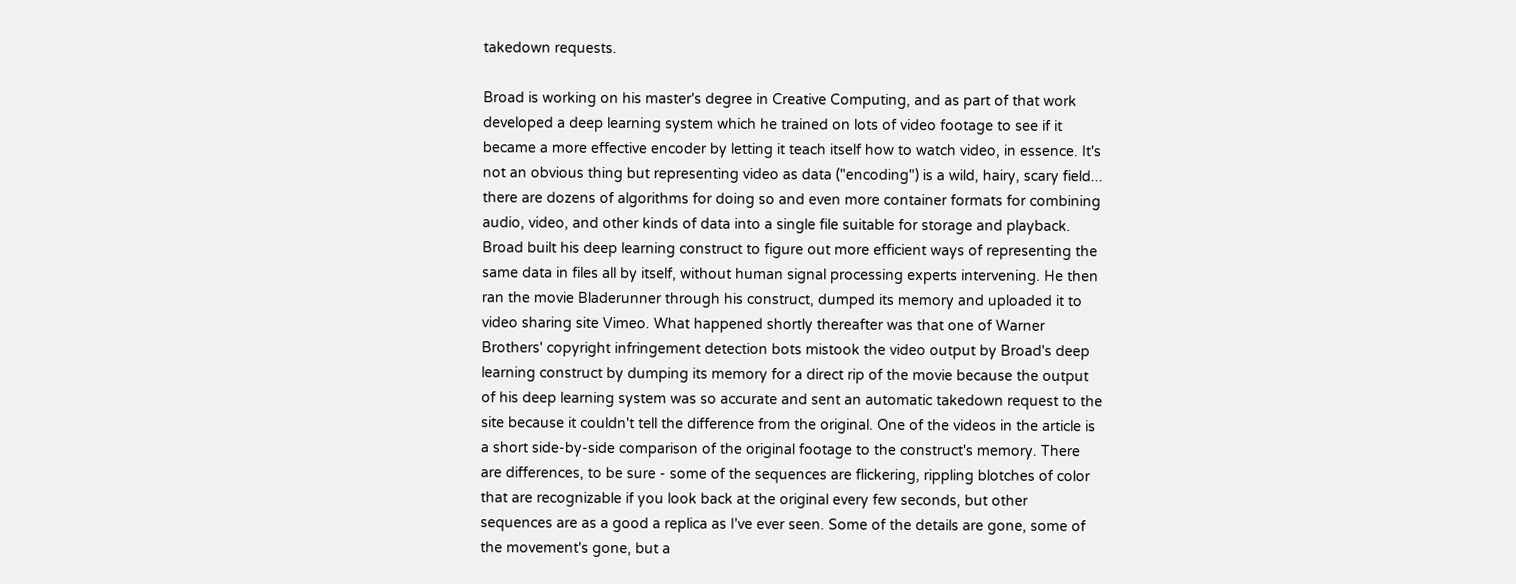takedown requests.

Broad is working on his master's degree in Creative Computing, and as part of that work developed a deep learning system which he trained on lots of video footage to see if it became a more effective encoder by letting it teach itself how to watch video, in essence. It's not an obvious thing but representing video as data ("encoding") is a wild, hairy, scary field... there are dozens of algorithms for doing so and even more container formats for combining audio, video, and other kinds of data into a single file suitable for storage and playback. Broad built his deep learning construct to figure out more efficient ways of representing the same data in files all by itself, without human signal processing experts intervening. He then ran the movie Bladerunner through his construct, dumped its memory and uploaded it to video sharing site Vimeo. What happened shortly thereafter was that one of Warner Brothers' copyright infringement detection bots mistook the video output by Broad's deep learning construct by dumping its memory for a direct rip of the movie because the output of his deep learning system was so accurate and sent an automatic takedown request to the site because it couldn't tell the difference from the original. One of the videos in the article is a short side-by-side comparison of the original footage to the construct's memory. There are differences, to be sure - some of the sequences are flickering, rippling blotches of color that are recognizable if you look back at the original every few seconds, but other sequences are as a good a replica as I've ever seen. Some of the details are gone, some of the movement's gone, but a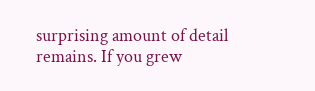surprising amount of detail remains. If you grew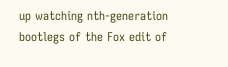up watching nth-generation bootlegs of the Fox edit of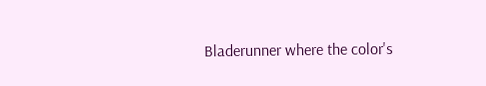Bladerunner where the color's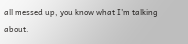all messed up, you know what I'm talking about.